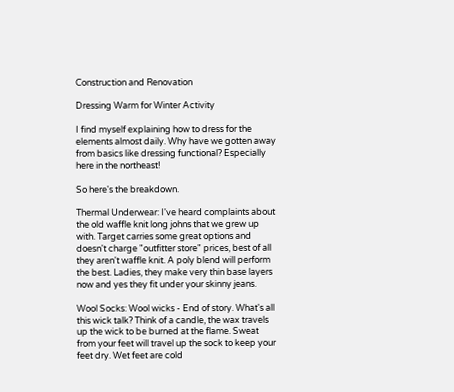Construction and Renovation

Dressing Warm for Winter Activity

I find myself explaining how to dress for the elements almost daily. Why have we gotten away from basics like dressing functional? Especially here in the northeast!

So here's the breakdown.

Thermal Underwear: I've heard complaints about the old waffle knit long johns that we grew up with. Target carries some great options and doesn't charge "outfitter store" prices, best of all they aren't waffle knit. A poly blend will perform the best. Ladies, they make very thin base layers now and yes they fit under your skinny jeans.

Wool Socks: Wool wicks - End of story. What's all this wick talk? Think of a candle, the wax travels up the wick to be burned at the flame. Sweat from your feet will travel up the sock to keep your feet dry. Wet feet are cold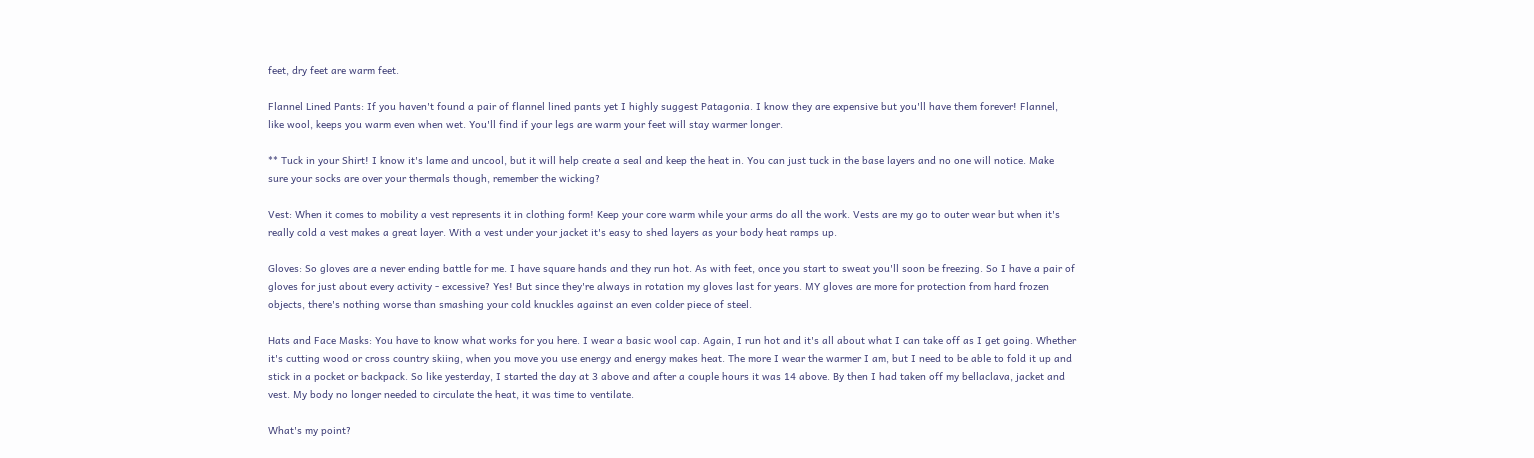feet, dry feet are warm feet.

Flannel Lined Pants: If you haven't found a pair of flannel lined pants yet I highly suggest Patagonia. I know they are expensive but you'll have them forever! Flannel, like wool, keeps you warm even when wet. You'll find if your legs are warm your feet will stay warmer longer.

** Tuck in your Shirt! I know it's lame and uncool, but it will help create a seal and keep the heat in. You can just tuck in the base layers and no one will notice. Make sure your socks are over your thermals though, remember the wicking?

Vest: When it comes to mobility a vest represents it in clothing form! Keep your core warm while your arms do all the work. Vests are my go to outer wear but when it's really cold a vest makes a great layer. With a vest under your jacket it's easy to shed layers as your body heat ramps up.

Gloves: So gloves are a never ending battle for me. I have square hands and they run hot. As with feet, once you start to sweat you'll soon be freezing. So I have a pair of gloves for just about every activity - excessive? Yes! But since they're always in rotation my gloves last for years. MY gloves are more for protection from hard frozen objects, there's nothing worse than smashing your cold knuckles against an even colder piece of steel.

Hats and Face Masks: You have to know what works for you here. I wear a basic wool cap. Again, I run hot and it's all about what I can take off as I get going. Whether it's cutting wood or cross country skiing, when you move you use energy and energy makes heat. The more I wear the warmer I am, but I need to be able to fold it up and stick in a pocket or backpack. So like yesterday, I started the day at 3 above and after a couple hours it was 14 above. By then I had taken off my bellaclava, jacket and vest. My body no longer needed to circulate the heat, it was time to ventilate.

What's my point?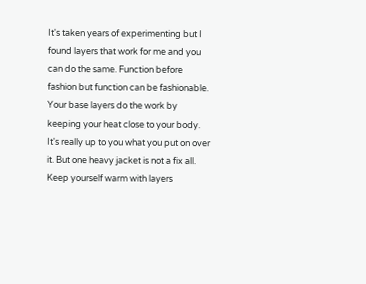It's taken years of experimenting but I found layers that work for me and you can do the same. Function before fashion but function can be fashionable. Your base layers do the work by keeping your heat close to your body. It's really up to you what you put on over it. But one heavy jacket is not a fix all. Keep yourself warm with layers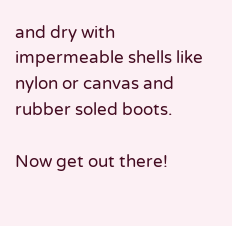and dry with impermeable shells like nylon or canvas and rubber soled boots.

Now get out there!